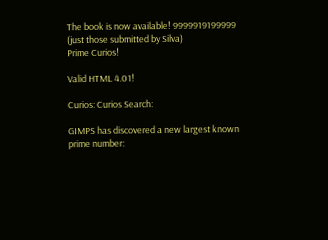The book is now available! 9999919199999
(just those submitted by Silva)
Prime Curios!

Valid HTML 4.01!

Curios: Curios Search:

GIMPS has discovered a new largest known prime number: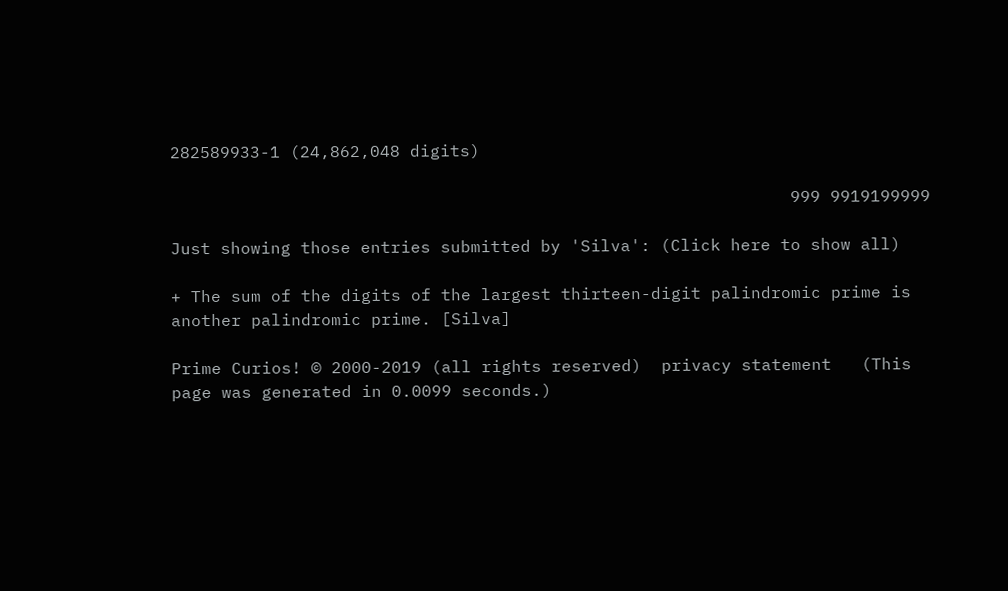282589933-1 (24,862,048 digits)

                                                              999 9919199999

Just showing those entries submitted by 'Silva': (Click here to show all)

+ The sum of the digits of the largest thirteen-digit palindromic prime is another palindromic prime. [Silva]

Prime Curios! © 2000-2019 (all rights reserved)  privacy statement   (This page was generated in 0.0099 seconds.)